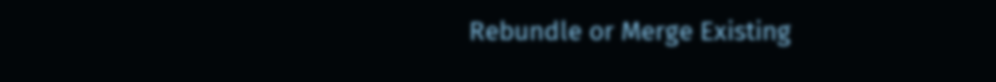Rebundle or Merge Existing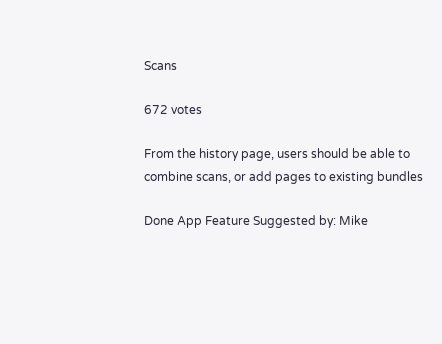Scans

672 votes

From the history page, users should be able to combine scans, or add pages to existing bundles

Done App Feature Suggested by: Mike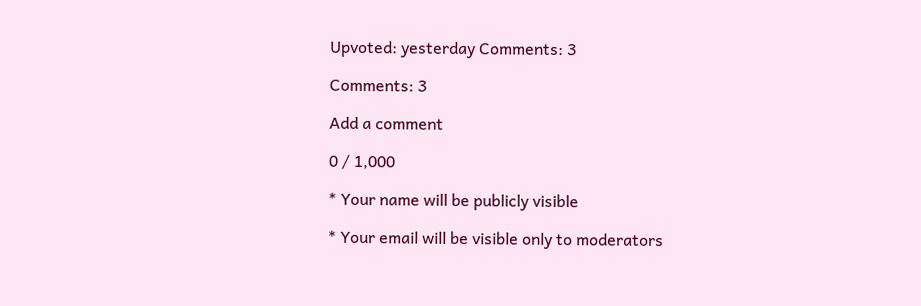Upvoted: yesterday Comments: 3

Comments: 3

Add a comment

0 / 1,000

* Your name will be publicly visible

* Your email will be visible only to moderators